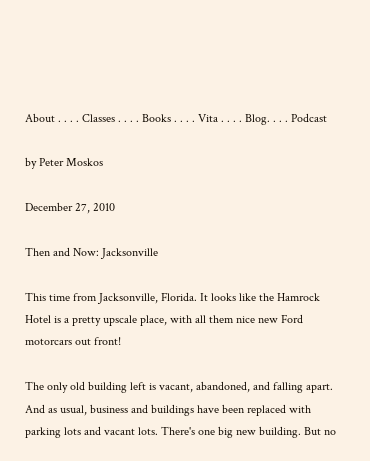About . . . . Classes . . . . Books . . . . Vita . . . . Blog. . . . Podcast

by Peter Moskos

December 27, 2010

Then and Now: Jacksonville

This time from Jacksonville, Florida. It looks like the Hamrock Hotel is a pretty upscale place, with all them nice new Ford motorcars out front!

The only old building left is vacant, abandoned, and falling apart. And as usual, business and buildings have been replaced with parking lots and vacant lots. There's one big new building. But no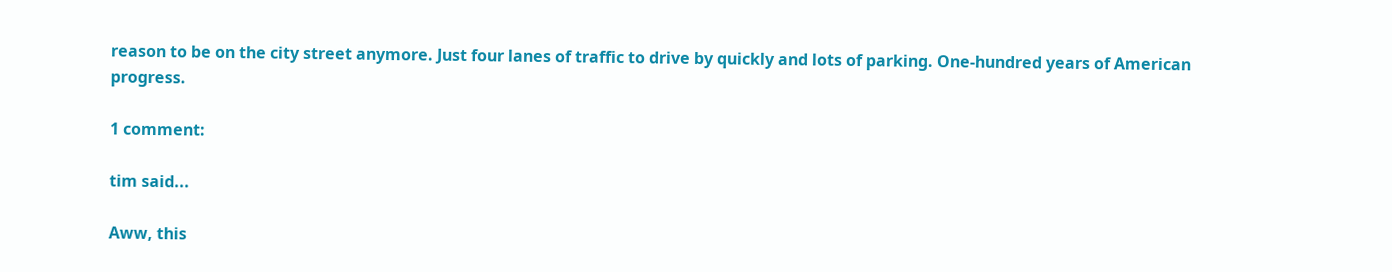reason to be on the city street anymore. Just four lanes of traffic to drive by quickly and lots of parking. One-hundred years of American progress.

1 comment:

tim said...

Aww, this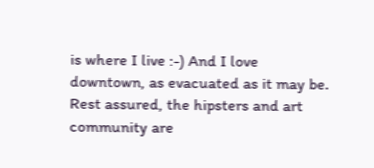is where I live :-) And I love downtown, as evacuated as it may be. Rest assured, the hipsters and art community are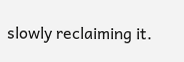slowly reclaiming it.